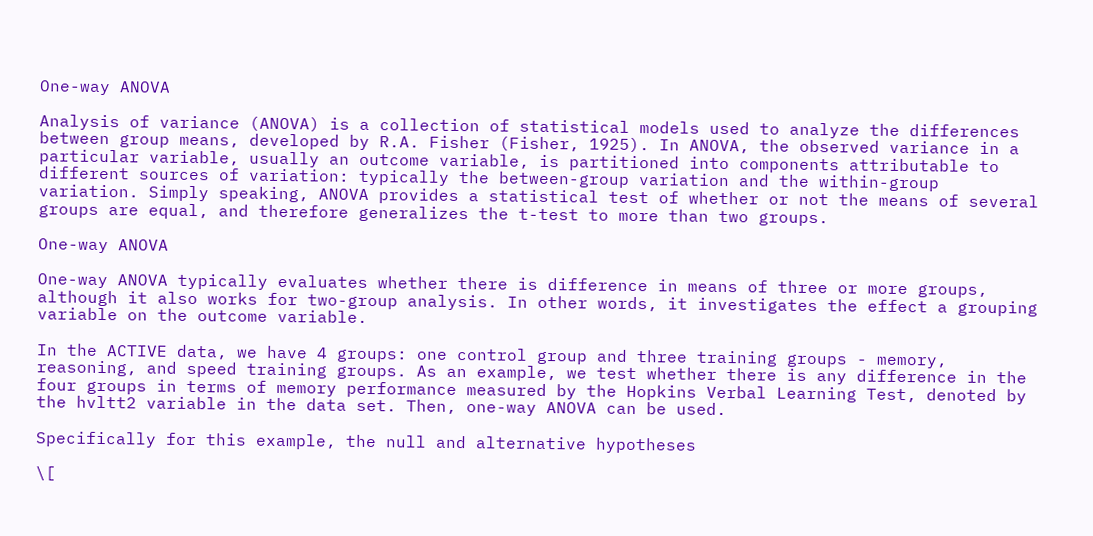One-way ANOVA

Analysis of variance (ANOVA) is a collection of statistical models used to analyze the differences between group means, developed by R.A. Fisher (Fisher, 1925). In ANOVA, the observed variance in a particular variable, usually an outcome variable, is partitioned into components attributable to different sources of variation: typically the between-group variation and the within-group variation. Simply speaking, ANOVA provides a statistical test of whether or not the means of several groups are equal, and therefore generalizes the t-test to more than two groups.

One-way ANOVA

One-way ANOVA typically evaluates whether there is difference in means of three or more groups, although it also works for two-group analysis. In other words, it investigates the effect a grouping variable on the outcome variable.

In the ACTIVE data, we have 4 groups: one control group and three training groups - memory, reasoning, and speed training groups. As an example, we test whether there is any difference in the four groups in terms of memory performance measured by the Hopkins Verbal Learning Test, denoted by the hvltt2 variable in the data set. Then, one-way ANOVA can be used.

Specifically for this example, the null and alternative hypotheses

\[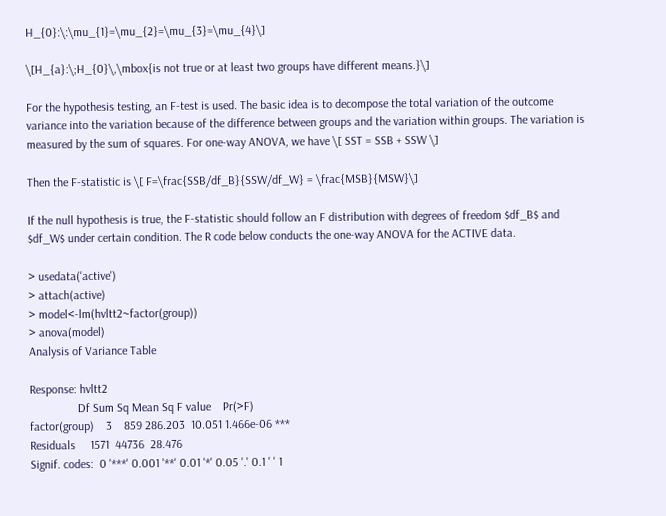H_{0}:\:\mu_{1}=\mu_{2}=\mu_{3}=\mu_{4}\]

\[H_{a}:\;H_{0}\,\mbox{is not true or at least two groups have different means.}\]

For the hypothesis testing, an F-test is used. The basic idea is to decompose the total variation of the outcome variance into the variation because of the difference between groups and the variation within groups. The variation is measured by the sum of squares. For one-way ANOVA, we have \[ SST = SSB + SSW \]

Then the F-statistic is \[ F=\frac{SSB/df_B}{SSW/df_W} = \frac{MSB}{MSW}\]

If the null hypothesis is true, the F-statistic should follow an F distribution with degrees of freedom $df_B$ and $df_W$ under certain condition. The R code below conducts the one-way ANOVA for the ACTIVE data.

> usedata('active')
> attach(active)
> model<-lm(hvltt2~factor(group))
> anova(model)
Analysis of Variance Table

Response: hvltt2
                Df Sum Sq Mean Sq F value    Pr(>F)
factor(group)    3    859 286.203  10.051 1.466e-06 ***
Residuals     1571  44736  28.476
Signif. codes:  0 '***' 0.001 '**' 0.01 '*' 0.05 '.' 0.1 ' ' 1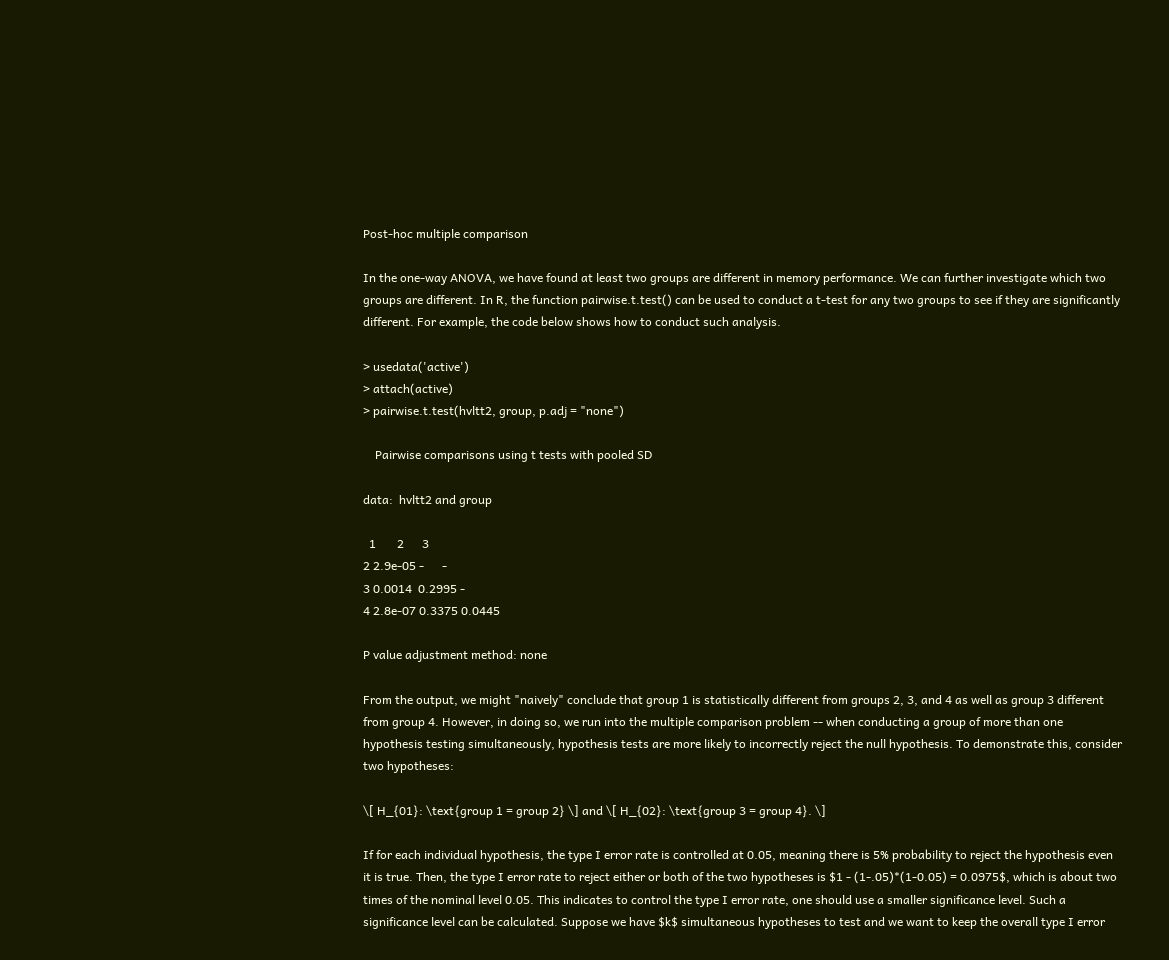Post-hoc multiple comparison

In the one-way ANOVA, we have found at least two groups are different in memory performance. We can further investigate which two groups are different. In R, the function pairwise.t.test() can be used to conduct a t-test for any two groups to see if they are significantly different. For example, the code below shows how to conduct such analysis.

> usedata('active')
> attach(active)
> pairwise.t.test(hvltt2, group, p.adj = "none")

    Pairwise comparisons using t tests with pooled SD

data:  hvltt2 and group

  1       2      3
2 2.9e-05 -      -
3 0.0014  0.2995 -
4 2.8e-07 0.3375 0.0445

P value adjustment method: none

From the output, we might "naively" conclude that group 1 is statistically different from groups 2, 3, and 4 as well as group 3 different from group 4. However, in doing so, we run into the multiple comparison problem -- when conducting a group of more than one hypothesis testing simultaneously, hypothesis tests are more likely to incorrectly reject the null hypothesis. To demonstrate this, consider two hypotheses:

\[ H_{01}: \text{group 1 = group 2} \] and \[ H_{02}: \text{group 3 = group 4}. \]

If for each individual hypothesis, the type I error rate is controlled at 0.05, meaning there is 5% probability to reject the hypothesis even it is true. Then, the type I error rate to reject either or both of the two hypotheses is $1 - (1-.05)*(1-0.05) = 0.0975$, which is about two times of the nominal level 0.05. This indicates to control the type I error rate, one should use a smaller significance level. Such a significance level can be calculated. Suppose we have $k$ simultaneous hypotheses to test and we want to keep the overall type I error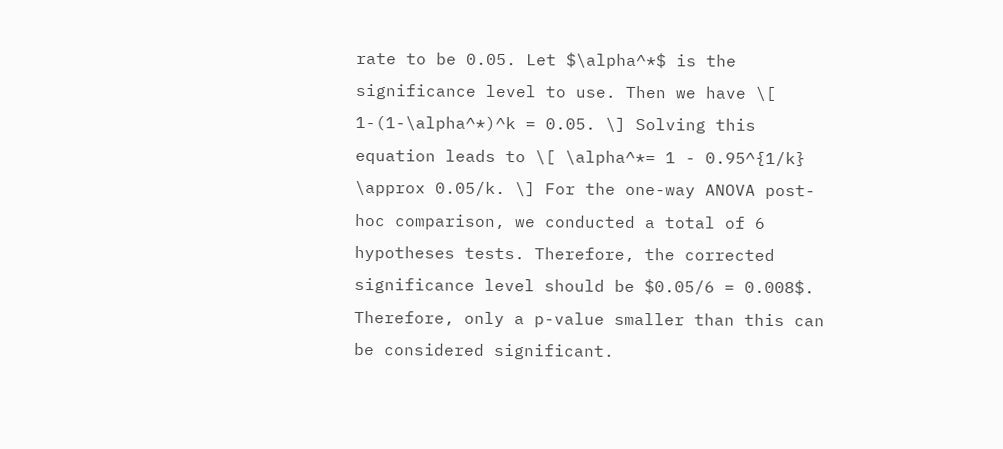rate to be 0.05. Let $\alpha^*$ is the significance level to use. Then we have \[ 1-(1-\alpha^*)^k = 0.05. \] Solving this equation leads to \[ \alpha^*= 1 - 0.95^{1/k} \approx 0.05/k. \] For the one-way ANOVA post-hoc comparison, we conducted a total of 6 hypotheses tests. Therefore, the corrected significance level should be $0.05/6 = 0.008$. Therefore, only a p-value smaller than this can be considered significant.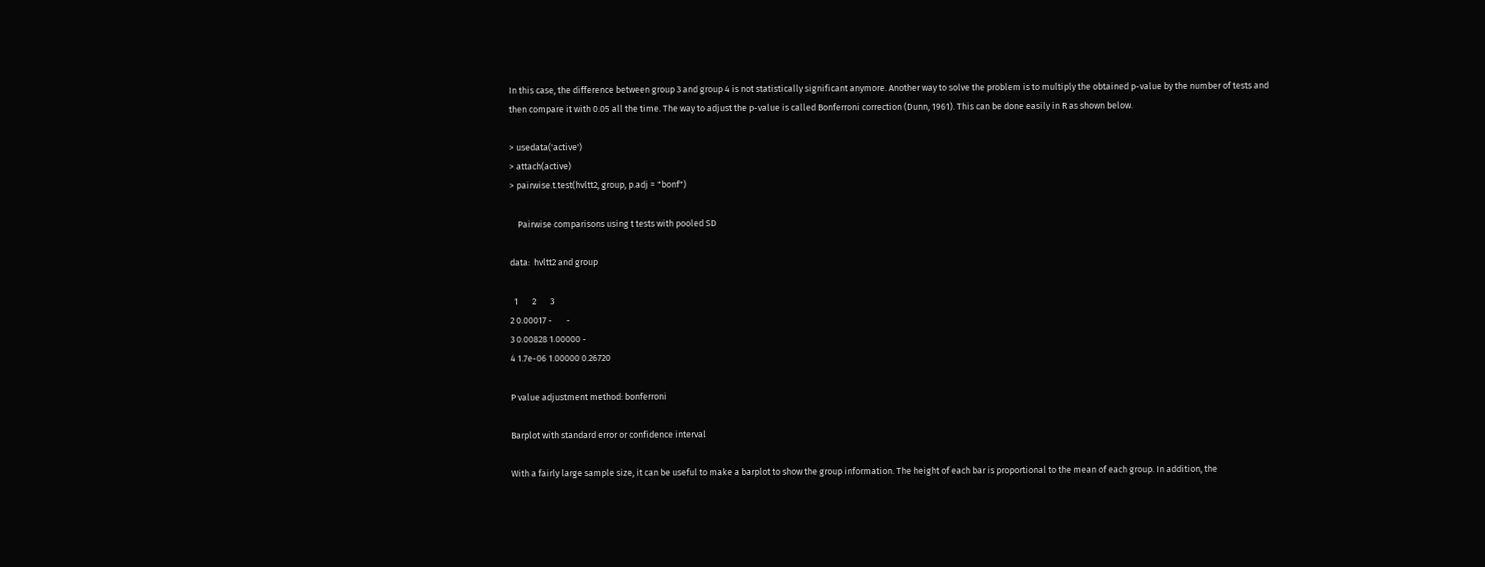In this case, the difference between group 3 and group 4 is not statistically significant anymore. Another way to solve the problem is to multiply the obtained p-value by the number of tests and then compare it with 0.05 all the time. The way to adjust the p-value is called Bonferroni correction (Dunn, 1961). This can be done easily in R as shown below.

> usedata('active')
> attach(active)
> pairwise.t.test(hvltt2, group, p.adj = "bonf")

    Pairwise comparisons using t tests with pooled SD

data:  hvltt2 and group

  1       2       3
2 0.00017 -       -
3 0.00828 1.00000 -
4 1.7e-06 1.00000 0.26720

P value adjustment method: bonferroni

Barplot with standard error or confidence interval

With a fairly large sample size, it can be useful to make a barplot to show the group information. The height of each bar is proportional to the mean of each group. In addition, the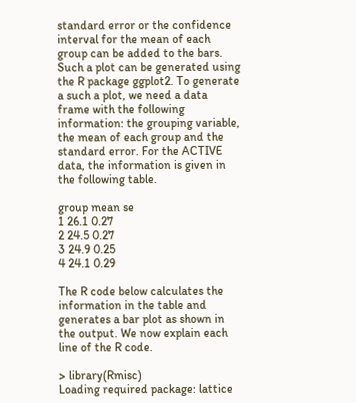standard error or the confidence interval for the mean of each group can be added to the bars. Such a plot can be generated using the R package ggplot2. To generate a such a plot, we need a data frame with the following information: the grouping variable, the mean of each group and the standard error. For the ACTIVE data, the information is given in the following table.

group mean se
1 26.1 0.27
2 24.5 0.27
3 24.9 0.25
4 24.1 0.29

The R code below calculates the information in the table and generates a bar plot as shown in the output. We now explain each line of the R code.

> library(Rmisc)
Loading required package: lattice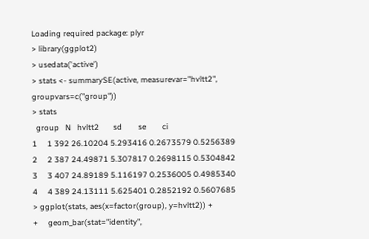Loading required package: plyr
> library(ggplot2)
> usedata('active')
> stats <- summarySE(active, measurevar="hvltt2", groupvars=c("group"))
> stats
  group   N   hvltt2       sd        se        ci
1     1 392 26.10204 5.293416 0.2673579 0.5256389
2     2 387 24.49871 5.307817 0.2698115 0.5304842
3     3 407 24.89189 5.116197 0.2536005 0.4985340
4     4 389 24.13111 5.625401 0.2852192 0.5607685
> ggplot(stats, aes(x=factor(group), y=hvltt2)) +
+     geom_bar(stat="identity",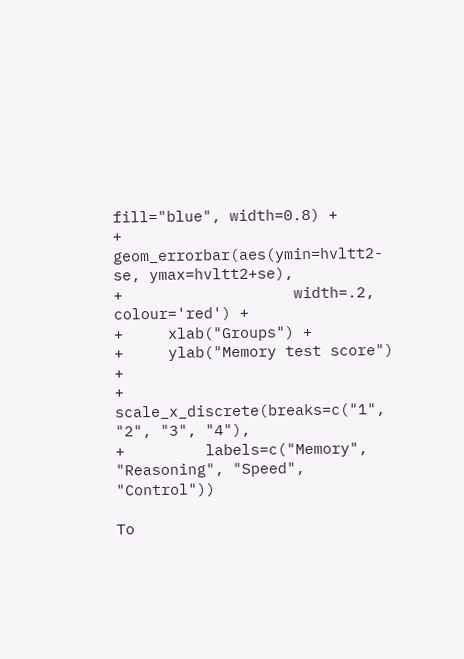fill="blue", width=0.8) +
+     geom_errorbar(aes(ymin=hvltt2-se, ymax=hvltt2+se),
+                   width=.2, colour='red') +
+     xlab("Groups") +
+     ylab("Memory test score") +
+     scale_x_discrete(breaks=c("1", "2", "3", "4"),
+         labels=c("Memory", "Reasoning", "Speed", "Control"))

To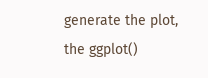generate the plot, the ggplot()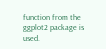function from the ggplot2 package is used.